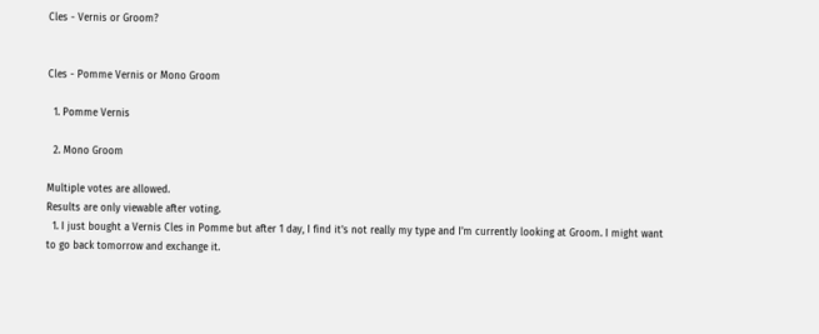Cles - Vernis or Groom?


Cles - Pomme Vernis or Mono Groom

  1. Pomme Vernis

  2. Mono Groom

Multiple votes are allowed.
Results are only viewable after voting.
  1. I just bought a Vernis Cles in Pomme but after 1 day, I find it's not really my type and I'm currently looking at Groom. I might want to go back tomorrow and exchange it.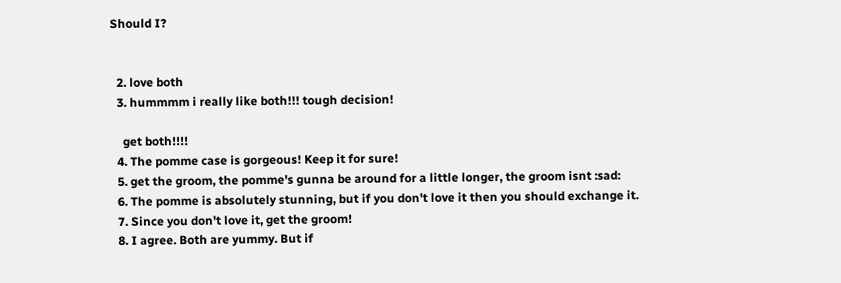Should I?


  2. love both
  3. hummmm i really like both!!! tough decision!

    get both!!!!
  4. The pomme case is gorgeous! Keep it for sure!
  5. get the groom, the pomme's gunna be around for a little longer, the groom isnt :sad:
  6. The pomme is absolutely stunning, but if you don't love it then you should exchange it.
  7. Since you don't love it, get the groom!
  8. I agree. Both are yummy. But if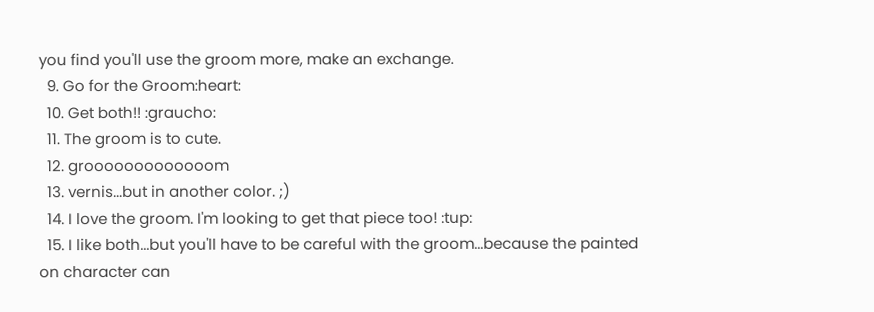you find you'll use the groom more, make an exchange.
  9. Go for the Groom:heart:
  10. Get both!! :graucho:
  11. The groom is to cute.
  12. grooooooooooooom
  13. vernis...but in another color. ;)
  14. I love the groom. I'm looking to get that piece too! :tup:
  15. I like both...but you'll have to be careful with the groom...because the painted on character can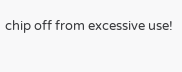chip off from excessive use!